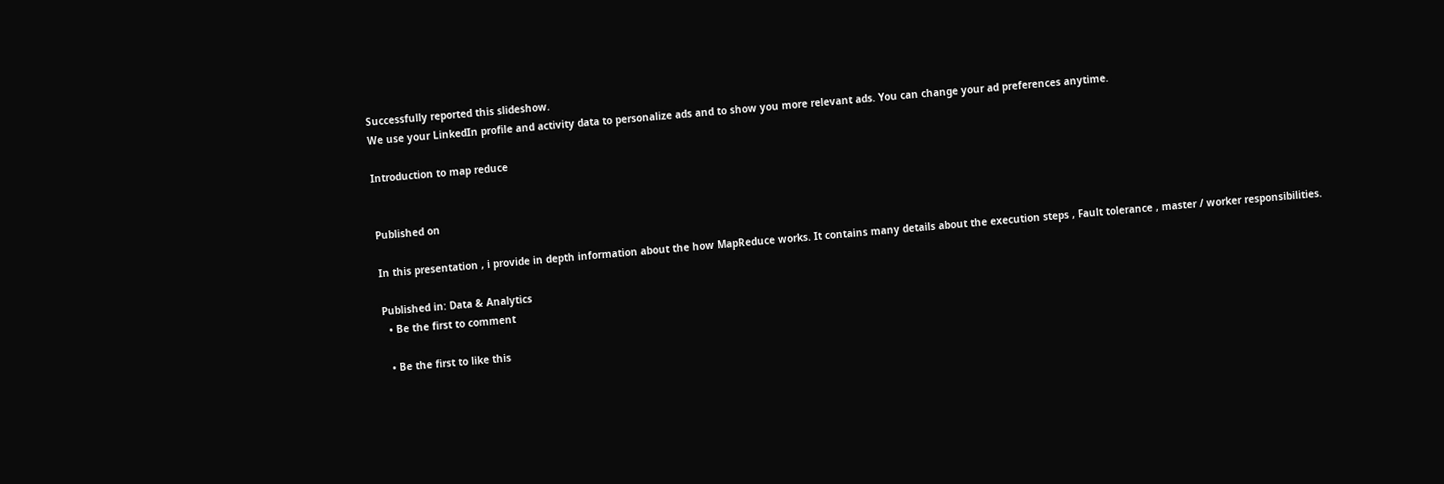Successfully reported this slideshow.
We use your LinkedIn profile and activity data to personalize ads and to show you more relevant ads. You can change your ad preferences anytime.

Introduction to map reduce


Published on

In this presentation , i provide in depth information about the how MapReduce works. It contains many details about the execution steps , Fault tolerance , master / worker responsibilities.

Published in: Data & Analytics
  • Be the first to comment

  • Be the first to like this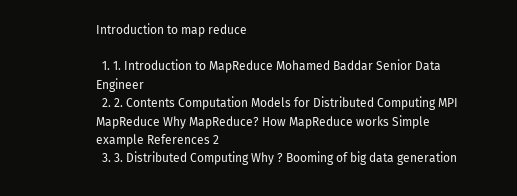Introduction to map reduce

  1. 1. Introduction to MapReduce Mohamed Baddar Senior Data Engineer
  2. 2. Contents Computation Models for Distributed Computing MPI MapReduce Why MapReduce? How MapReduce works Simple example References 2
  3. 3. Distributed Computing Why ? Booming of big data generation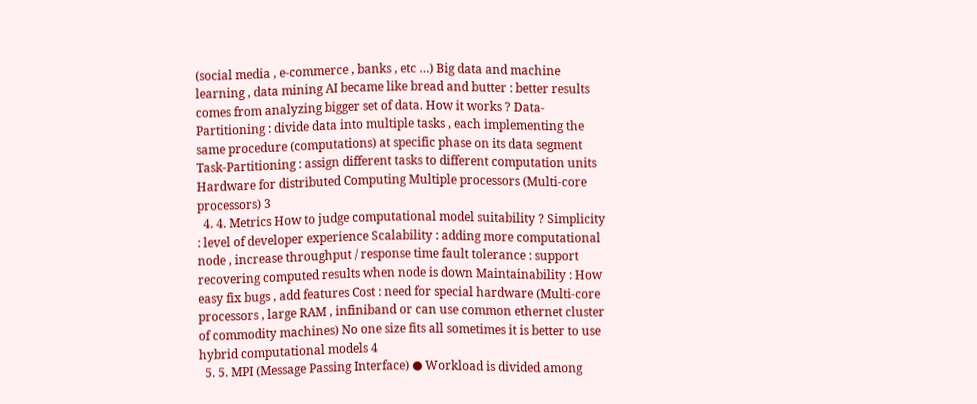(social media , e-commerce , banks , etc …) Big data and machine learning , data mining AI became like bread and butter : better results comes from analyzing bigger set of data. How it works ? Data-Partitioning : divide data into multiple tasks , each implementing the same procedure (computations) at specific phase on its data segment Task-Partitioning : assign different tasks to different computation units Hardware for distributed Computing Multiple processors (Multi-core processors) 3
  4. 4. Metrics How to judge computational model suitability ? Simplicity : level of developer experience Scalability : adding more computational node , increase throughput / response time fault tolerance : support recovering computed results when node is down Maintainability : How easy fix bugs , add features Cost : need for special hardware (Multi-core processors , large RAM , infiniband or can use common ethernet cluster of commodity machines) No one size fits all sometimes it is better to use hybrid computational models 4
  5. 5. MPI (Message Passing Interface) ● Workload is divided among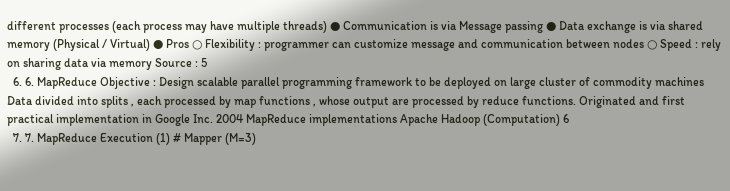different processes (each process may have multiple threads) ● Communication is via Message passing ● Data exchange is via shared memory (Physical / Virtual) ● Pros ○ Flexibility : programmer can customize message and communication between nodes ○ Speed : rely on sharing data via memory Source : 5
  6. 6. MapReduce Objective : Design scalable parallel programming framework to be deployed on large cluster of commodity machines Data divided into splits , each processed by map functions , whose output are processed by reduce functions. Originated and first practical implementation in Google Inc. 2004 MapReduce implementations Apache Hadoop (Computation) 6
  7. 7. MapReduce Execution (1) # Mapper (M=3)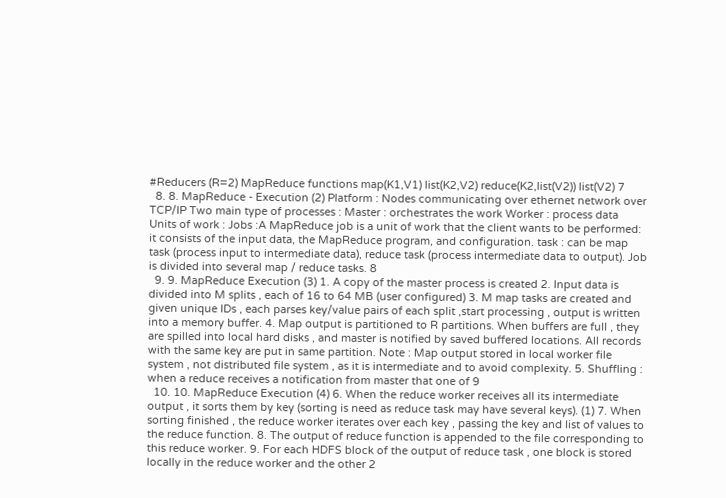#Reducers (R=2) MapReduce functions map(K1,V1) list(K2,V2) reduce(K2,list(V2)) list(V2) 7
  8. 8. MapReduce - Execution (2) Platform : Nodes communicating over ethernet network over TCP/IP Two main type of processes : Master : orchestrates the work Worker : process data Units of work : Jobs :A MapReduce job is a unit of work that the client wants to be performed: it consists of the input data, the MapReduce program, and configuration. task : can be map task (process input to intermediate data), reduce task (process intermediate data to output). Job is divided into several map / reduce tasks. 8
  9. 9. MapReduce Execution (3) 1. A copy of the master process is created 2. Input data is divided into M splits , each of 16 to 64 MB (user configured) 3. M map tasks are created and given unique IDs , each parses key/value pairs of each split ,start processing , output is written into a memory buffer. 4. Map output is partitioned to R partitions. When buffers are full , they are spilled into local hard disks , and master is notified by saved buffered locations. All records with the same key are put in same partition. Note : Map output stored in local worker file system , not distributed file system , as it is intermediate and to avoid complexity. 5. Shuffling : when a reduce receives a notification from master that one of 9
  10. 10. MapReduce Execution (4) 6. When the reduce worker receives all its intermediate output , it sorts them by key (sorting is need as reduce task may have several keys). (1) 7. When sorting finished , the reduce worker iterates over each key , passing the key and list of values to the reduce function. 8. The output of reduce function is appended to the file corresponding to this reduce worker. 9. For each HDFS block of the output of reduce task , one block is stored locally in the reduce worker and the other 2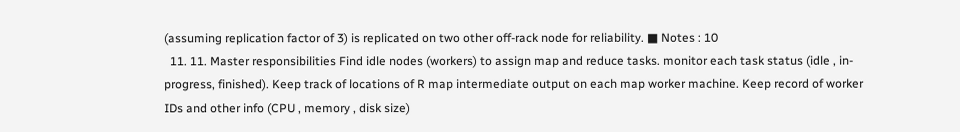(assuming replication factor of 3) is replicated on two other off-rack node for reliability. ■ Notes : 10
  11. 11. Master responsibilities Find idle nodes (workers) to assign map and reduce tasks. monitor each task status (idle , in-progress, finished). Keep track of locations of R map intermediate output on each map worker machine. Keep record of worker IDs and other info (CPU , memory , disk size)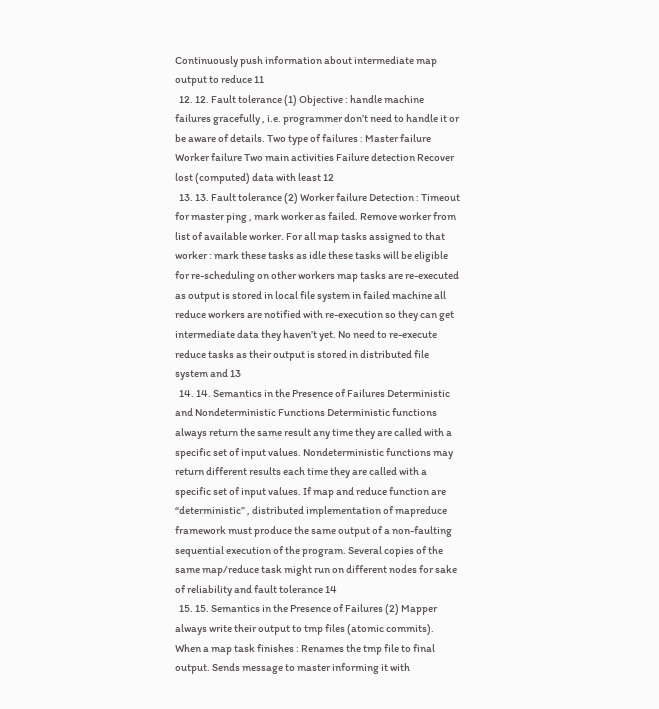Continuously push information about intermediate map output to reduce 11
  12. 12. Fault tolerance (1) Objective : handle machine failures gracefully , i.e. programmer don’t need to handle it or be aware of details. Two type of failures : Master failure Worker failure Two main activities Failure detection Recover lost (computed) data with least 12
  13. 13. Fault tolerance (2) Worker failure Detection : Timeout for master ping , mark worker as failed. Remove worker from list of available worker. For all map tasks assigned to that worker : mark these tasks as idle these tasks will be eligible for re-scheduling on other workers map tasks are re-executed as output is stored in local file system in failed machine all reduce workers are notified with re-execution so they can get intermediate data they haven’t yet. No need to re-execute reduce tasks as their output is stored in distributed file system and 13
  14. 14. Semantics in the Presence of Failures Deterministic and Nondeterministic Functions Deterministic functions always return the same result any time they are called with a specific set of input values. Nondeterministic functions may return different results each time they are called with a specific set of input values. If map and reduce function are “deterministic” , distributed implementation of mapreduce framework must produce the same output of a non-faulting sequential execution of the program. Several copies of the same map/reduce task might run on different nodes for sake of reliability and fault tolerance 14
  15. 15. Semantics in the Presence of Failures (2) Mapper always write their output to tmp files (atomic commits). When a map task finishes : Renames the tmp file to final output. Sends message to master informing it with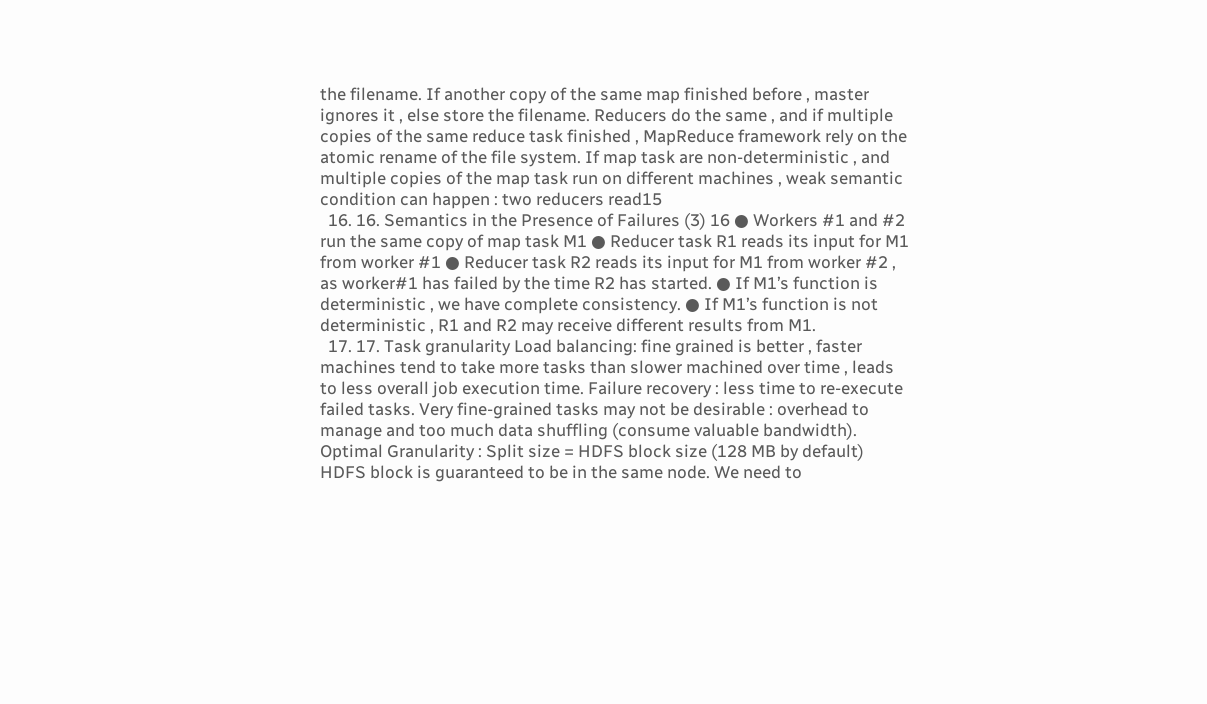the filename. If another copy of the same map finished before , master ignores it , else store the filename. Reducers do the same , and if multiple copies of the same reduce task finished , MapReduce framework rely on the atomic rename of the file system. If map task are non-deterministic , and multiple copies of the map task run on different machines , weak semantic condition can happen : two reducers read15
  16. 16. Semantics in the Presence of Failures (3) 16 ● Workers #1 and #2 run the same copy of map task M1 ● Reducer task R1 reads its input for M1 from worker #1 ● Reducer task R2 reads its input for M1 from worker #2 , as worker#1 has failed by the time R2 has started. ● If M1’s function is deterministic , we have complete consistency. ● If M1’s function is not deterministic , R1 and R2 may receive different results from M1.
  17. 17. Task granularity Load balancing: fine grained is better , faster machines tend to take more tasks than slower machined over time , leads to less overall job execution time. Failure recovery : less time to re-execute failed tasks. Very fine-grained tasks may not be desirable : overhead to manage and too much data shuffling (consume valuable bandwidth). Optimal Granularity : Split size = HDFS block size (128 MB by default) HDFS block is guaranteed to be in the same node. We need to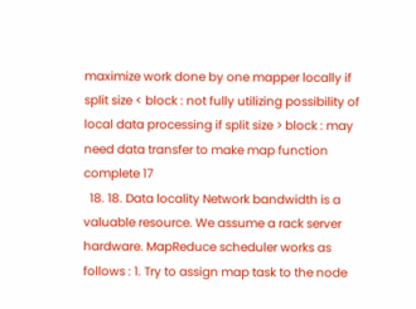maximize work done by one mapper locally if split size < block : not fully utilizing possibility of local data processing if split size > block : may need data transfer to make map function complete 17
  18. 18. Data locality Network bandwidth is a valuable resource. We assume a rack server hardware. MapReduce scheduler works as follows : 1. Try to assign map task to the node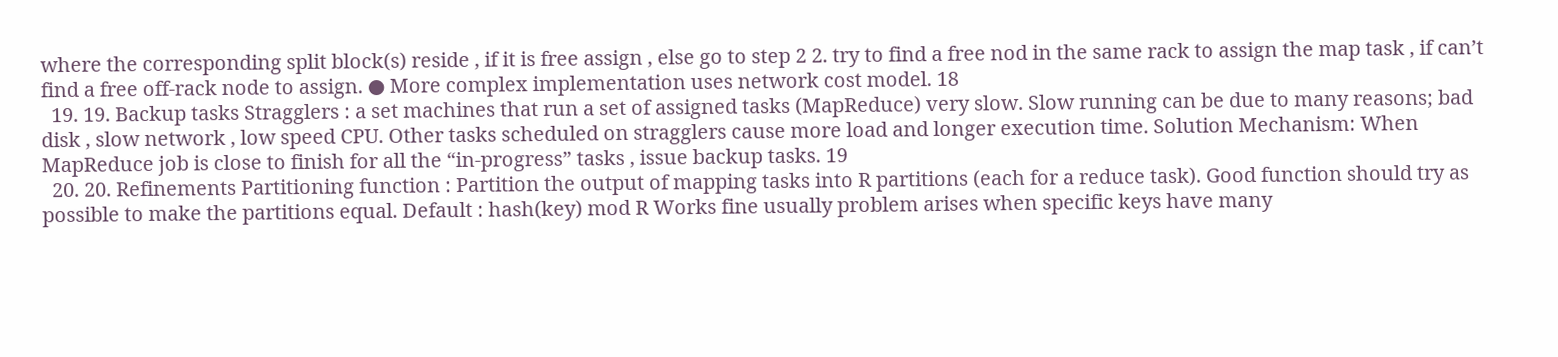where the corresponding split block(s) reside , if it is free assign , else go to step 2 2. try to find a free nod in the same rack to assign the map task , if can’t find a free off-rack node to assign. ● More complex implementation uses network cost model. 18
  19. 19. Backup tasks Stragglers : a set machines that run a set of assigned tasks (MapReduce) very slow. Slow running can be due to many reasons; bad disk , slow network , low speed CPU. Other tasks scheduled on stragglers cause more load and longer execution time. Solution Mechanism: When MapReduce job is close to finish for all the “in-progress” tasks , issue backup tasks. 19
  20. 20. Refinements Partitioning function : Partition the output of mapping tasks into R partitions (each for a reduce task). Good function should try as possible to make the partitions equal. Default : hash(key) mod R Works fine usually problem arises when specific keys have many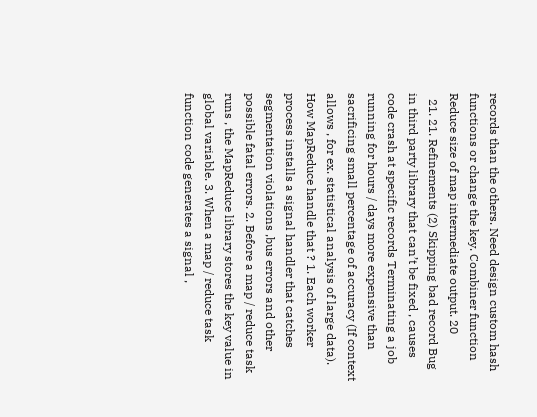records than the others. Need design custom hash functions or change the key. Combiner function Reduce size of map intermediate output. 20
  21. 21. Refinements (2) Skipping bad record Bug in third party library that can’t be fixed , causes code crash at specific records Terminating a job running for hours / days more expensive than sacrificing small percentage of accuracy (If context allows , for ex. statistical analysis of large data). How MapReduce handle that ? 1. Each worker process installs a signal handler that catches segmentation violations ,bus errors and other possible fatal errors. 2. Before a map / reduce task runs , the MapReduce library stores the key value in global variable. 3. When a map / reduce task function code generates a signal ,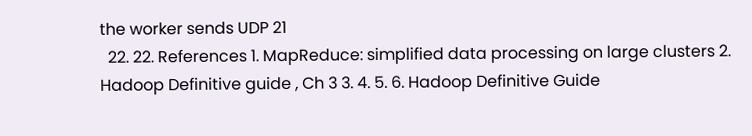the worker sends UDP 21
  22. 22. References 1. MapReduce: simplified data processing on large clusters 2. Hadoop Definitive guide , Ch 3 3. 4. 5. 6. Hadoop Definitive Guide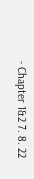- Chapter 1&2 7. 8. 22